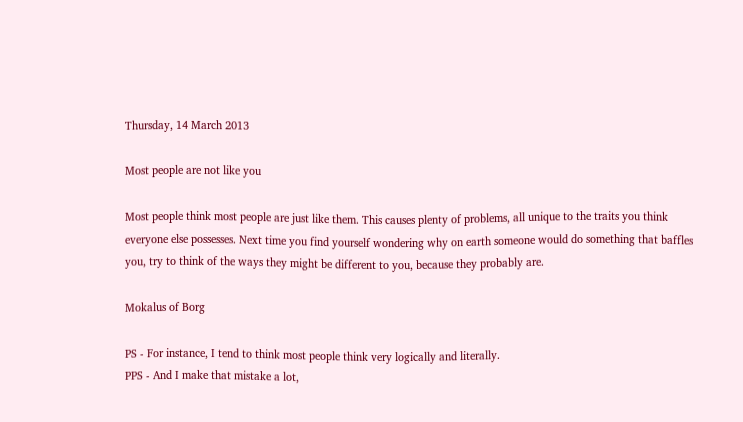Thursday, 14 March 2013

Most people are not like you

Most people think most people are just like them. This causes plenty of problems, all unique to the traits you think everyone else possesses. Next time you find yourself wondering why on earth someone would do something that baffles you, try to think of the ways they might be different to you, because they probably are.

Mokalus of Borg

PS - For instance, I tend to think most people think very logically and literally.
PPS - And I make that mistake a lot,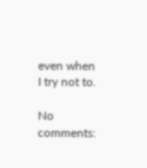even when I try not to.

No comments: